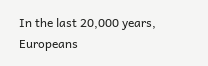In the last 20,000 years, Europeans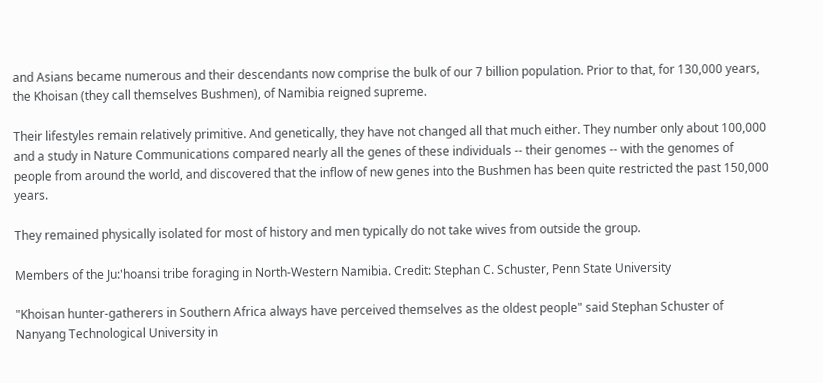and Asians became numerous and their descendants now comprise the bulk of our 7 billion population. Prior to that, for 130,000 years, the Khoisan (they call themselves Bushmen), of Namibia reigned supreme.

Their lifestyles remain relatively primitive. And genetically, they have not changed all that much either. They number only about 100,000 and a study in Nature Communications compared nearly all the genes of these individuals -- their genomes -- with the genomes of people from around the world, and discovered that the inflow of new genes into the Bushmen has been quite restricted the past 150,000 years.

They remained physically isolated for most of history and men typically do not take wives from outside the group.

Members of the Ju:'hoansi tribe foraging in North-Western Namibia. Credit: Stephan C. Schuster, Penn State University

"Khoisan hunter-gatherers in Southern Africa always have perceived themselves as the oldest people" said Stephan Schuster of Nanyang Technological University in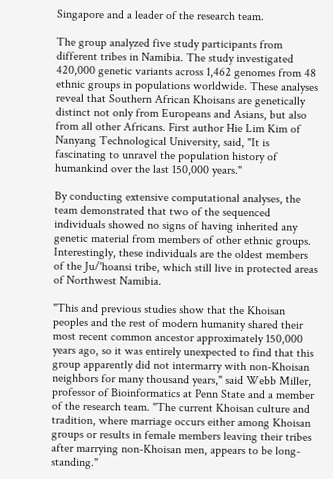Singapore and a leader of the research team.

The group analyzed five study participants from different tribes in Namibia. The study investigated 420,000 genetic variants across 1,462 genomes from 48 ethnic groups in populations worldwide. These analyses reveal that Southern African Khoisans are genetically distinct not only from Europeans and Asians, but also from all other Africans. First author Hie Lim Kim of Nanyang Technological University, said, "It is fascinating to unravel the population history of humankind over the last 150,000 years."

By conducting extensive computational analyses, the team demonstrated that two of the sequenced individuals showed no signs of having inherited any genetic material from members of other ethnic groups. Interestingly, these individuals are the oldest members of the Ju/'hoansi tribe, which still live in protected areas of Northwest Namibia.

"This and previous studies show that the Khoisan peoples and the rest of modern humanity shared their most recent common ancestor approximately 150,000 years ago, so it was entirely unexpected to find that this group apparently did not intermarry with non-Khoisan neighbors for many thousand years," said Webb Miller, professor of Bioinformatics at Penn State and a member of the research team. "The current Khoisan culture and tradition, where marriage occurs either among Khoisan groups or results in female members leaving their tribes after marrying non-Khoisan men, appears to be long-standing."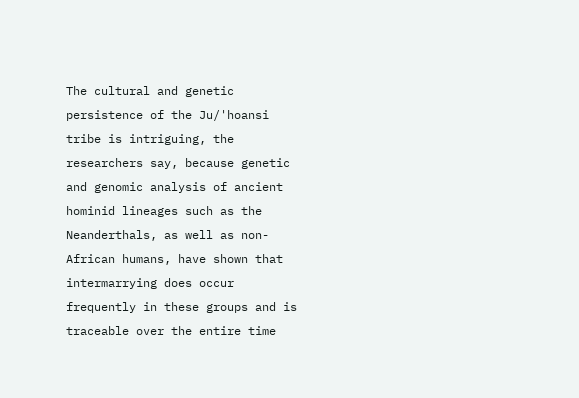The cultural and genetic persistence of the Ju/'hoansi tribe is intriguing, the researchers say, because genetic and genomic analysis of ancient hominid lineages such as the Neanderthals, as well as non-African humans, have shown that intermarrying does occur frequently in these groups and is traceable over the entire time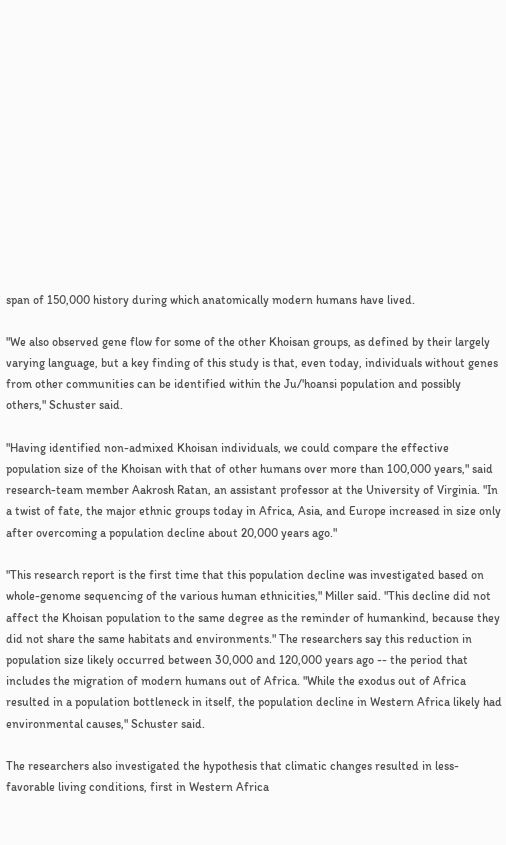span of 150,000 history during which anatomically modern humans have lived.

"We also observed gene flow for some of the other Khoisan groups, as defined by their largely varying language, but a key finding of this study is that, even today, individuals without genes from other communities can be identified within the Ju/'hoansi population and possibly others," Schuster said.

"Having identified non-admixed Khoisan individuals, we could compare the effective population size of the Khoisan with that of other humans over more than 100,000 years," said research-team member Aakrosh Ratan, an assistant professor at the University of Virginia. "In a twist of fate, the major ethnic groups today in Africa, Asia, and Europe increased in size only after overcoming a population decline about 20,000 years ago."

"This research report is the first time that this population decline was investigated based on whole-genome sequencing of the various human ethnicities," Miller said. "This decline did not affect the Khoisan population to the same degree as the reminder of humankind, because they did not share the same habitats and environments." The researchers say this reduction in population size likely occurred between 30,000 and 120,000 years ago -- the period that includes the migration of modern humans out of Africa. "While the exodus out of Africa resulted in a population bottleneck in itself, the population decline in Western Africa likely had environmental causes," Schuster said.

The researchers also investigated the hypothesis that climatic changes resulted in less-favorable living conditions, first in Western Africa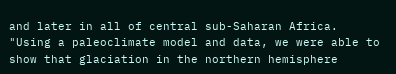and later in all of central sub-Saharan Africa. "Using a paleoclimate model and data, we were able to show that glaciation in the northern hemisphere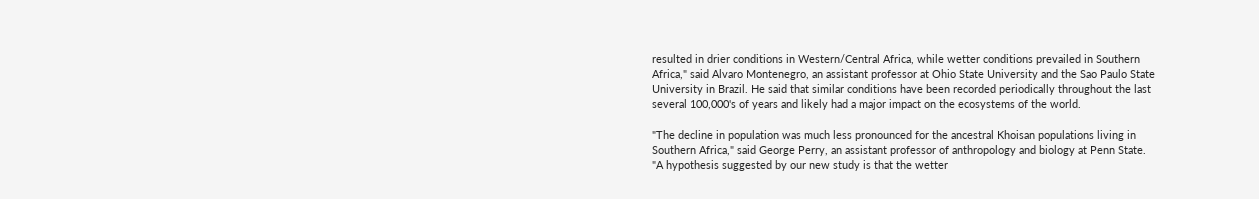resulted in drier conditions in Western/Central Africa, while wetter conditions prevailed in Southern Africa," said Alvaro Montenegro, an assistant professor at Ohio State University and the Sao Paulo State University in Brazil. He said that similar conditions have been recorded periodically throughout the last several 100,000's of years and likely had a major impact on the ecosystems of the world.

"The decline in population was much less pronounced for the ancestral Khoisan populations living in Southern Africa," said George Perry, an assistant professor of anthropology and biology at Penn State. "A hypothesis suggested by our new study is that the wetter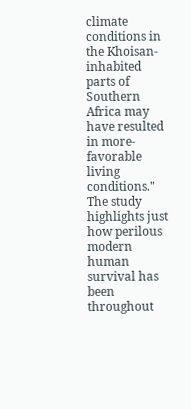climate conditions in the Khoisan-inhabited parts of Southern Africa may have resulted in more-favorable living conditions." The study highlights just how perilous modern human survival has been throughout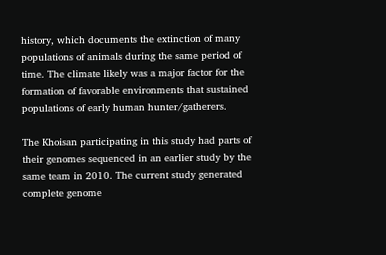history, which documents the extinction of many populations of animals during the same period of time. The climate likely was a major factor for the formation of favorable environments that sustained populations of early human hunter/gatherers.

The Khoisan participating in this study had parts of their genomes sequenced in an earlier study by the same team in 2010. The current study generated complete genome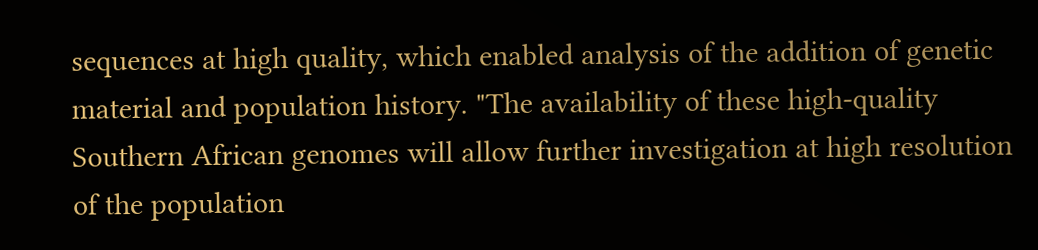sequences at high quality, which enabled analysis of the addition of genetic material and population history. "The availability of these high-quality Southern African genomes will allow further investigation at high resolution of the population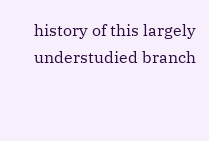history of this largely understudied branch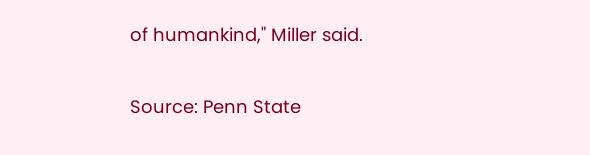of humankind," Miller said.

Source: Penn State